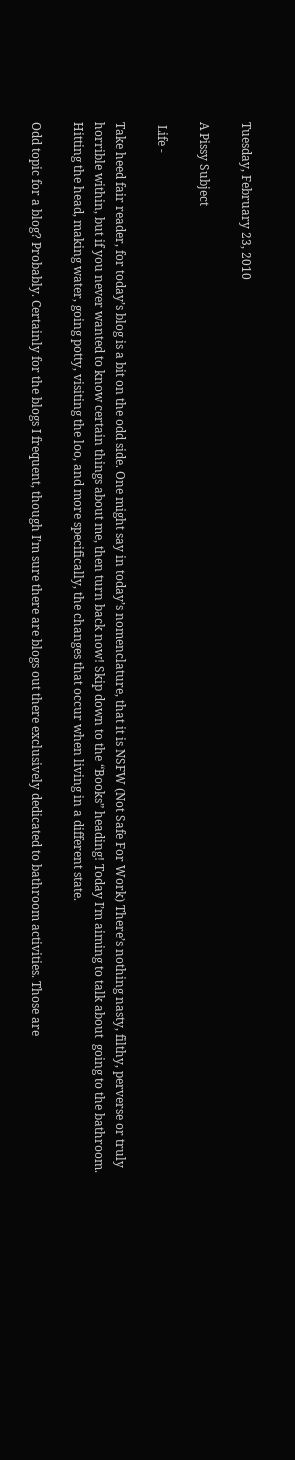Tuesday, February 23, 2010

A Pissy Subject

 Life -

Take heed fair reader, for today’s blog is a bit on the odd side. One might say in today’s nomenclature, that it is NSFW (Not Safe For Work) There’s nothing nasty, filthy, perverse or truly horrible within, but if you never wanted to know certain things about me, then turn back now! Skip down to the “Books” heading! Today I’m aiming to talk about  going to the bathroom. Hitting the head, making water, going potty, visiting the loo, and more specifically, the changes that occur when living in a different state.

Odd topic for a blog? Probably. Certainly for the blogs I frequent, though I’m sure there are blogs out there exclusively dedicated to bathroom activities. Those are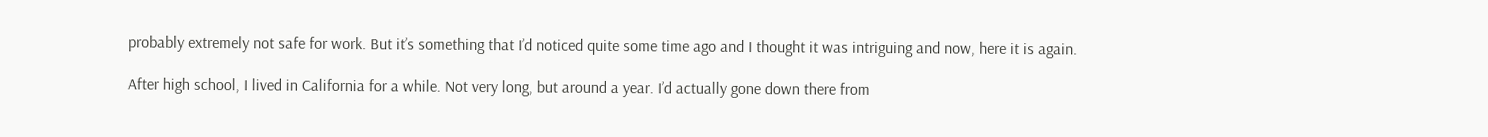probably extremely not safe for work. But it’s something that I’d noticed quite some time ago and I thought it was intriguing and now, here it is again.

After high school, I lived in California for a while. Not very long, but around a year. I’d actually gone down there from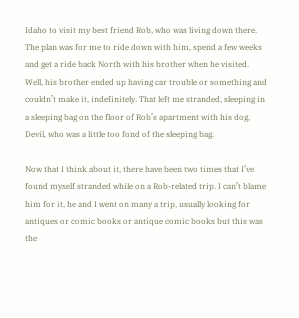Idaho to visit my best friend Rob, who was living down there. The plan was for me to ride down with him, spend a few weeks and get a ride back North with his brother when he visited. Well, his brother ended up having car trouble or something and couldn’t make it, indefinitely. That left me stranded, sleeping in a sleeping bag on the floor of Rob’s apartment with his dog, Devil, who was a little too fond of the sleeping bag.

Now that I think about it, there have been two times that I’ve found myself stranded while on a Rob-related trip. I can’t blame him for it, he and I went on many a trip, usually looking for antiques or comic books or antique comic books but this was the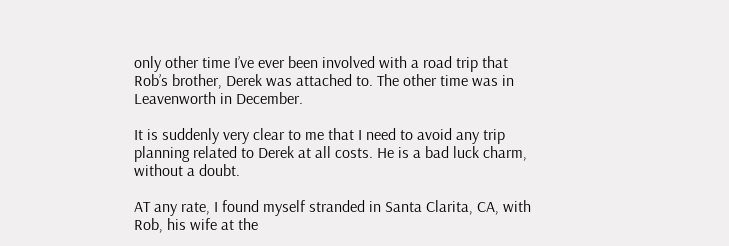only other time I’ve ever been involved with a road trip that Rob’s brother, Derek was attached to. The other time was in Leavenworth in December.

It is suddenly very clear to me that I need to avoid any trip planning related to Derek at all costs. He is a bad luck charm, without a doubt.

AT any rate, I found myself stranded in Santa Clarita, CA, with Rob, his wife at the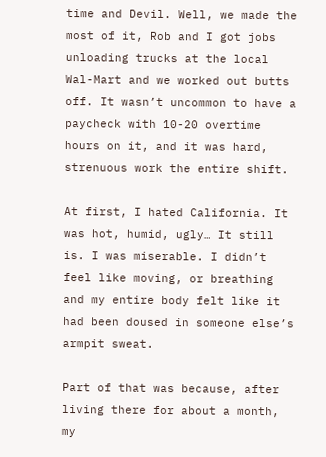time and Devil. Well, we made the most of it, Rob and I got jobs unloading trucks at the local Wal-Mart and we worked out butts off. It wasn’t uncommon to have a paycheck with 10-20 overtime hours on it, and it was hard, strenuous work the entire shift.

At first, I hated California. It was hot, humid, ugly… It still is. I was miserable. I didn’t feel like moving, or breathing and my entire body felt like it had been doused in someone else’s armpit sweat.

Part of that was because, after living there for about a month, my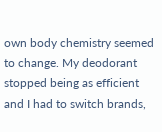own body chemistry seemed to change. My deodorant stopped being as efficient and I had to switch brands,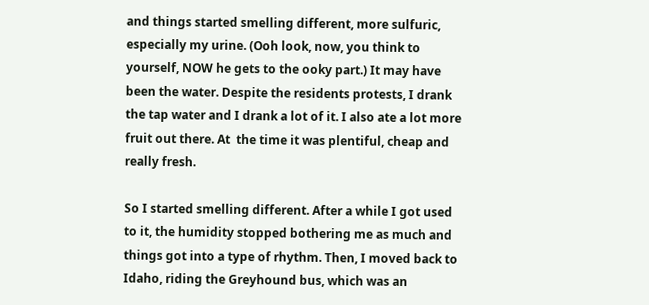and things started smelling different, more sulfuric, especially my urine. (Ooh look, now, you think to yourself, NOW he gets to the ooky part.) It may have been the water. Despite the residents protests, I drank the tap water and I drank a lot of it. I also ate a lot more fruit out there. At  the time it was plentiful, cheap and really fresh.

So I started smelling different. After a while I got used to it, the humidity stopped bothering me as much and things got into a type of rhythm. Then, I moved back to Idaho, riding the Greyhound bus, which was an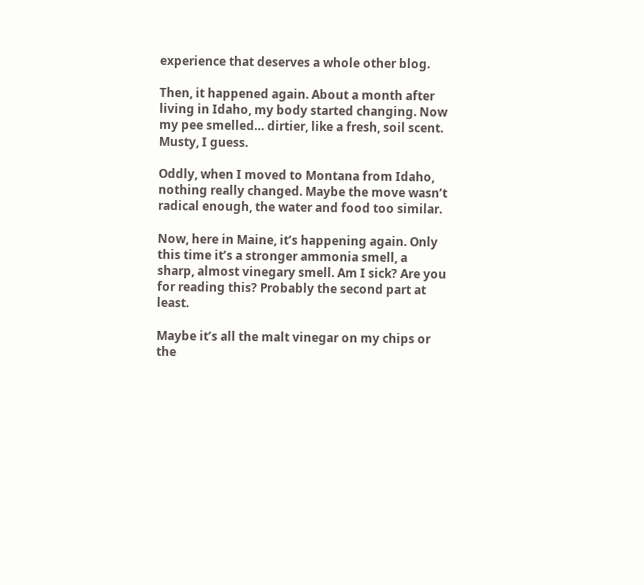experience that deserves a whole other blog.

Then, it happened again. About a month after living in Idaho, my body started changing. Now my pee smelled… dirtier, like a fresh, soil scent. Musty, I guess.

Oddly, when I moved to Montana from Idaho, nothing really changed. Maybe the move wasn’t radical enough, the water and food too similar.

Now, here in Maine, it’s happening again. Only this time it’s a stronger ammonia smell, a sharp, almost vinegary smell. Am I sick? Are you for reading this? Probably the second part at least.

Maybe it’s all the malt vinegar on my chips or the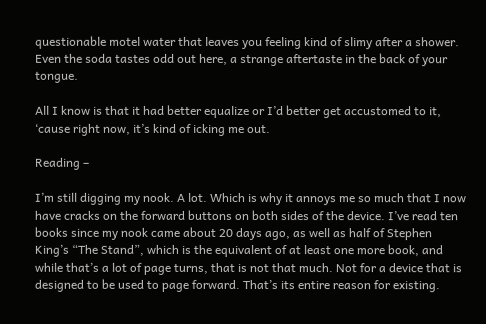questionable motel water that leaves you feeling kind of slimy after a shower. Even the soda tastes odd out here, a strange aftertaste in the back of your tongue.

All I know is that it had better equalize or I’d better get accustomed to it, ‘cause right now, it’s kind of icking me out.

Reading –

I’m still digging my nook. A lot. Which is why it annoys me so much that I now have cracks on the forward buttons on both sides of the device. I’ve read ten books since my nook came about 20 days ago, as well as half of Stephen King’s “The Stand”, which is the equivalent of at least one more book, and while that’s a lot of page turns, that is not that much. Not for a device that is designed to be used to page forward. That’s its entire reason for existing.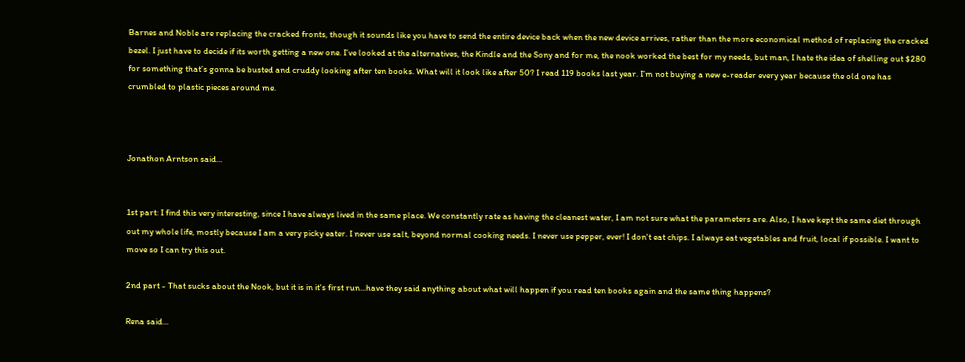Barnes and Noble are replacing the cracked fronts, though it sounds like you have to send the entire device back when the new device arrives, rather than the more economical method of replacing the cracked bezel. I just have to decide if its worth getting a new one. I’ve looked at the alternatives, the Kindle and the Sony and for me, the nook worked the best for my needs, but man, I hate the idea of shelling out $280 for something that’s gonna be busted and cruddy looking after ten books. What will it look like after 50? I read 119 books last year. I’m not buying a new e-reader every year because the old one has crumbled to plastic pieces around me.



Jonathon Arntson said...


1st part: I find this very interesting, since I have always lived in the same place. We constantly rate as having the cleanest water, I am not sure what the parameters are. Also, I have kept the same diet through out my whole life, mostly because I am a very picky eater. I never use salt, beyond normal cooking needs. I never use pepper, ever! I don't eat chips. I always eat vegetables and fruit, local if possible. I want to move so I can try this out.

2nd part - That sucks about the Nook, but it is in it's first run...have they said anything about what will happen if you read ten books again and the same thing happens?

Rena said...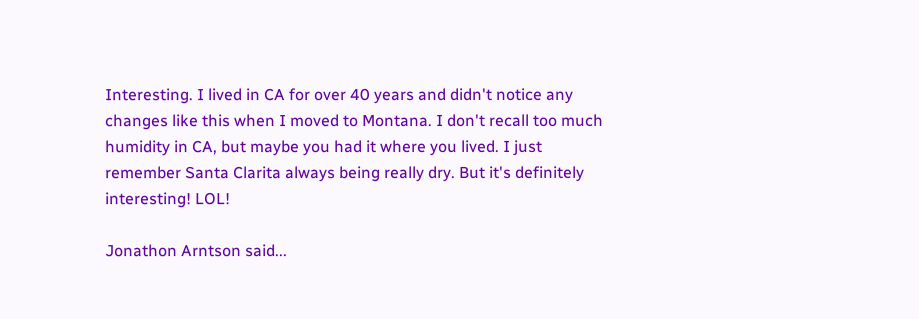Interesting. I lived in CA for over 40 years and didn't notice any changes like this when I moved to Montana. I don't recall too much humidity in CA, but maybe you had it where you lived. I just remember Santa Clarita always being really dry. But it's definitely interesting! LOL!

Jonathon Arntson said...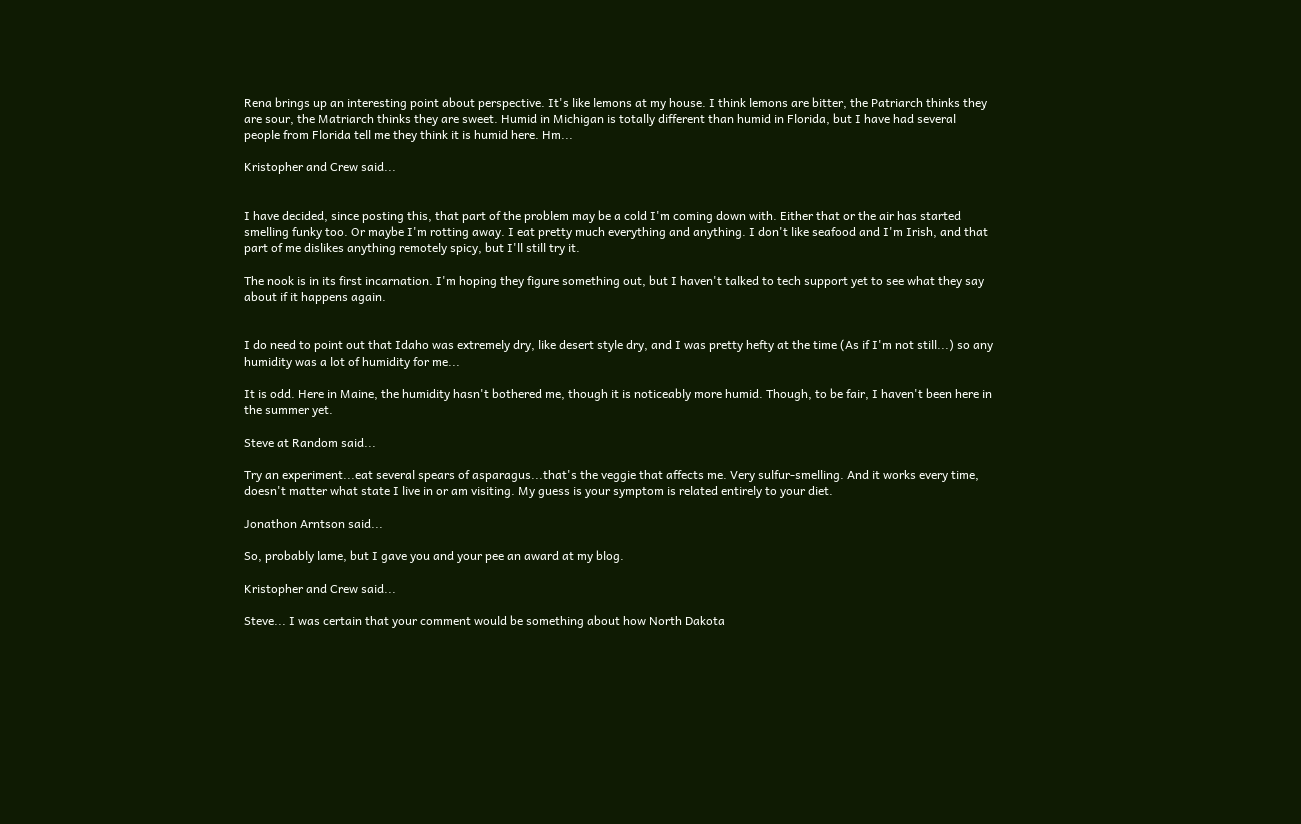Rena brings up an interesting point about perspective. It's like lemons at my house. I think lemons are bitter, the Patriarch thinks they are sour, the Matriarch thinks they are sweet. Humid in Michigan is totally different than humid in Florida, but I have had several people from Florida tell me they think it is humid here. Hm...

Kristopher and Crew said...


I have decided, since posting this, that part of the problem may be a cold I'm coming down with. Either that or the air has started smelling funky too. Or maybe I'm rotting away. I eat pretty much everything and anything. I don't like seafood and I'm Irish, and that part of me dislikes anything remotely spicy, but I'll still try it.

The nook is in its first incarnation. I'm hoping they figure something out, but I haven't talked to tech support yet to see what they say about if it happens again.


I do need to point out that Idaho was extremely dry, like desert style dry, and I was pretty hefty at the time (As if I'm not still...) so any humidity was a lot of humidity for me...

It is odd. Here in Maine, the humidity hasn't bothered me, though it is noticeably more humid. Though, to be fair, I haven't been here in the summer yet.

Steve at Random said...

Try an experiment...eat several spears of asparagus...that's the veggie that affects me. Very sulfur-smelling. And it works every time, doesn't matter what state I live in or am visiting. My guess is your symptom is related entirely to your diet.

Jonathon Arntson said...

So, probably lame, but I gave you and your pee an award at my blog.

Kristopher and Crew said...

Steve... I was certain that your comment would be something about how North Dakota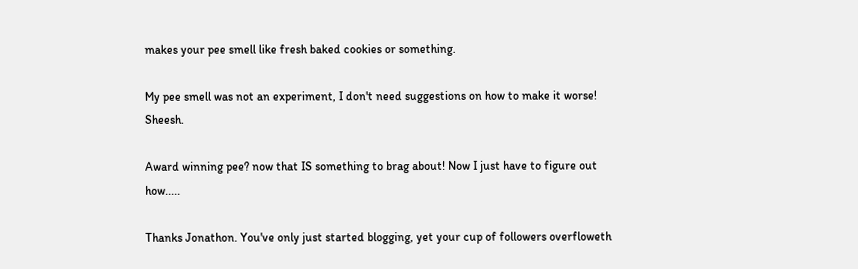makes your pee smell like fresh baked cookies or something.

My pee smell was not an experiment, I don't need suggestions on how to make it worse! Sheesh.

Award winning pee? now that IS something to brag about! Now I just have to figure out how.....

Thanks Jonathon. You've only just started blogging, yet your cup of followers overfloweth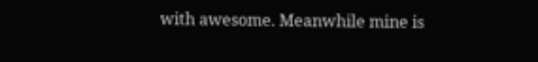with awesome. Meanwhile mine is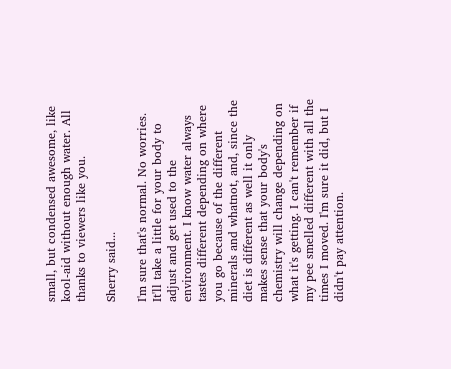small, but condensed awesome, like kool-aid without enough water. All thanks to viewers like you.

Sherry said...

I'm sure that's normal. No worries. It'll take a little for your body to adjust and get used to the environment. I know water always tastes different depending on where you go because of the different minerals and whatnot, and, since the diet is different as well it only makes sense that your body's chemistry will change depending on what it's getting. I can't remember if my pee smelled different with all the times I moved. I'm sure it did, but I didn't pay attention.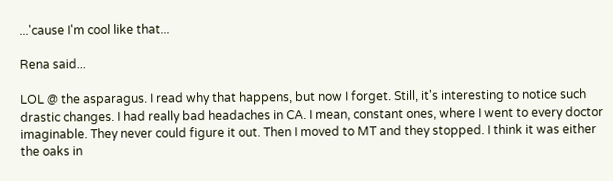...'cause I'm cool like that...

Rena said...

LOL @ the asparagus. I read why that happens, but now I forget. Still, it's interesting to notice such drastic changes. I had really bad headaches in CA. I mean, constant ones, where I went to every doctor imaginable. They never could figure it out. Then I moved to MT and they stopped. I think it was either the oaks in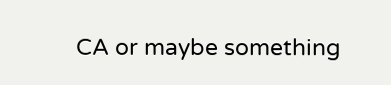CA or maybe something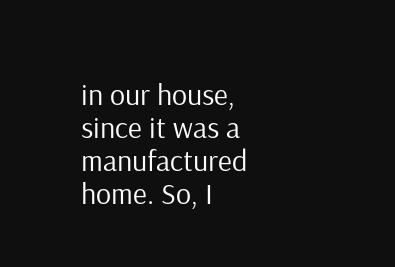in our house, since it was a manufactured home. So, I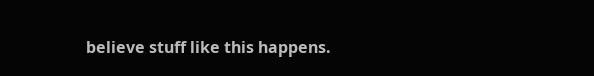believe stuff like this happens.